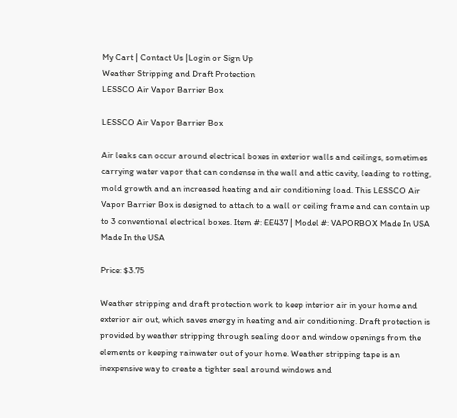My Cart | Contact Us |Login or Sign Up
Weather Stripping and Draft Protection
LESSCO Air Vapor Barrier Box

LESSCO Air Vapor Barrier Box

Air leaks can occur around electrical boxes in exterior walls and ceilings, sometimes carrying water vapor that can condense in the wall and attic cavity, leading to rotting, mold growth and an increased heating and air conditioning load. This LESSCO Air Vapor Barrier Box is designed to attach to a wall or ceiling frame and can contain up to 3 conventional electrical boxes. Item #: EE437 | Model #: VAPORBOX Made In USA Made In the USA

Price: $3.75

Weather stripping and draft protection work to keep interior air in your home and exterior air out, which saves energy in heating and air conditioning. Draft protection is provided by weather stripping through sealing door and window openings from the elements or keeping rainwater out of your home. Weather stripping tape is an inexpensive way to create a tighter seal around windows and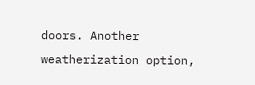doors. Another weatherization option,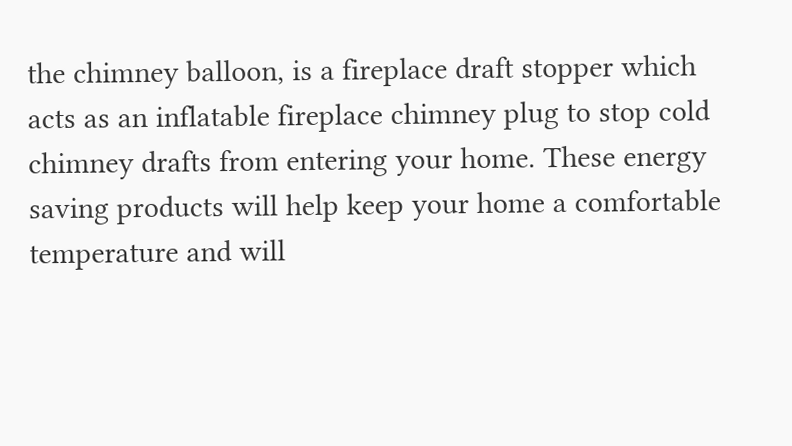the chimney balloon, is a fireplace draft stopper which acts as an inflatable fireplace chimney plug to stop cold chimney drafts from entering your home. These energy saving products will help keep your home a comfortable temperature and will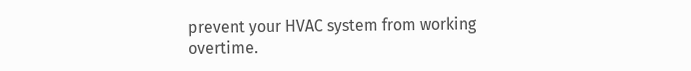prevent your HVAC system from working overtime.